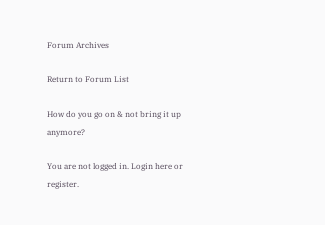Forum Archives

Return to Forum List

How do you go on & not bring it up anymore?

You are not logged in. Login here or register.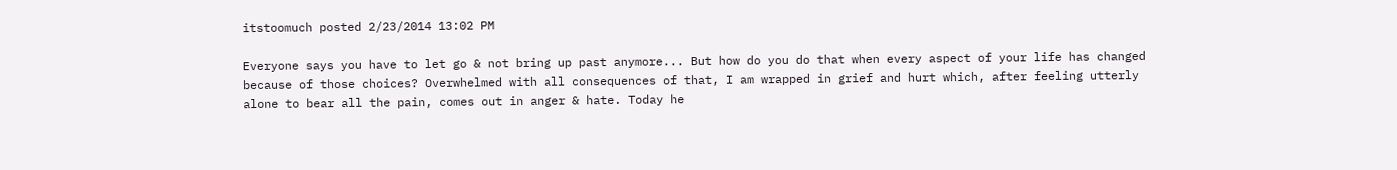itstoomuch posted 2/23/2014 13:02 PM

Everyone says you have to let go & not bring up past anymore... But how do you do that when every aspect of your life has changed because of those choices? Overwhelmed with all consequences of that, I am wrapped in grief and hurt which, after feeling utterly alone to bear all the pain, comes out in anger & hate. Today he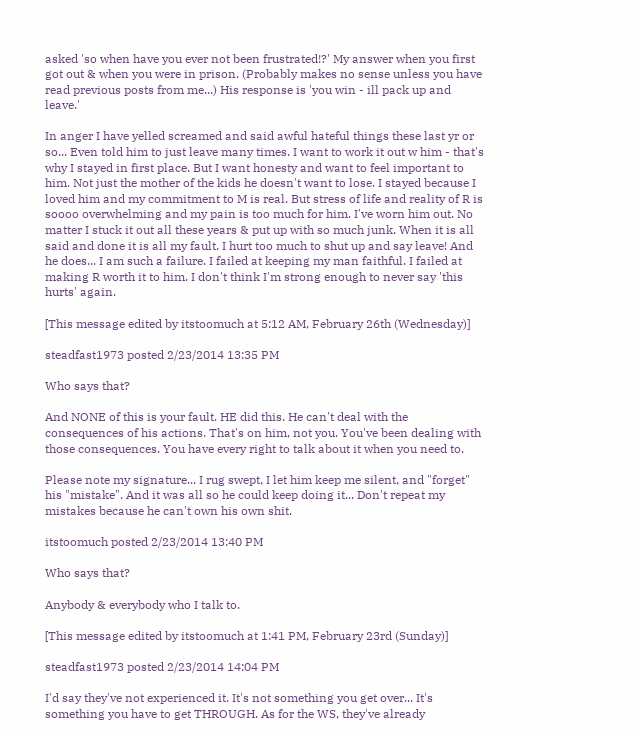asked 'so when have you ever not been frustrated!?' My answer when you first got out & when you were in prison. (Probably makes no sense unless you have read previous posts from me...) His response is 'you win - ill pack up and leave.'

In anger I have yelled screamed and said awful hateful things these last yr or so... Even told him to just leave many times. I want to work it out w him - that's why I stayed in first place. But I want honesty and want to feel important to him. Not just the mother of the kids he doesn't want to lose. I stayed because I loved him and my commitment to M is real. But stress of life and reality of R is soooo overwhelming and my pain is too much for him. I've worn him out. No matter I stuck it out all these years & put up with so much junk. When it is all said and done it is all my fault. I hurt too much to shut up and say leave! And he does... I am such a failure. I failed at keeping my man faithful. I failed at making R worth it to him. I don't think I'm strong enough to never say 'this hurts' again.

[This message edited by itstoomuch at 5:12 AM, February 26th (Wednesday)]

steadfast1973 posted 2/23/2014 13:35 PM

Who says that?

And NONE of this is your fault. HE did this. He can't deal with the consequences of his actions. That's on him, not you. You've been dealing with those consequences. You have every right to talk about it when you need to.

Please note my signature... I rug swept, I let him keep me silent, and "forget" his "mistake". And it was all so he could keep doing it... Don't repeat my mistakes because he can't own his own shit.

itstoomuch posted 2/23/2014 13:40 PM

Who says that?

Anybody & everybody who I talk to.

[This message edited by itstoomuch at 1:41 PM, February 23rd (Sunday)]

steadfast1973 posted 2/23/2014 14:04 PM

I'd say they've not experienced it. It's not something you get over... It's something you have to get THROUGH. As for the WS, they've already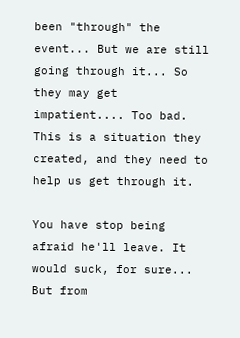been "through" the event... But we are still going through it... So they may get impatient.... Too bad. This is a situation they created, and they need to help us get through it.

You have stop being afraid he'll leave. It would suck, for sure... But from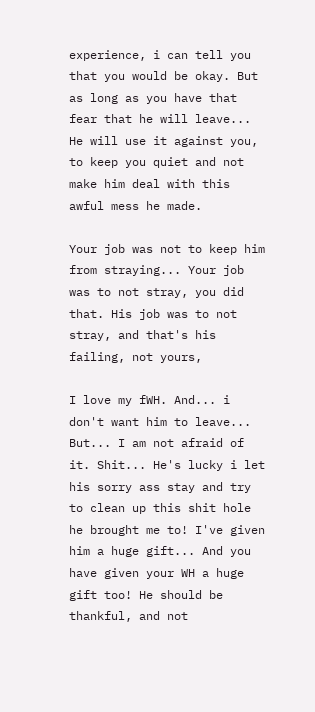experience, i can tell you that you would be okay. But as long as you have that fear that he will leave... He will use it against you, to keep you quiet and not make him deal with this awful mess he made.

Your job was not to keep him from straying... Your job was to not stray, you did that. His job was to not stray, and that's his failing, not yours,

I love my fWH. And... i don't want him to leave... But... I am not afraid of it. Shit... He's lucky i let his sorry ass stay and try to clean up this shit hole he brought me to! I've given him a huge gift... And you have given your WH a huge gift too! He should be thankful, and not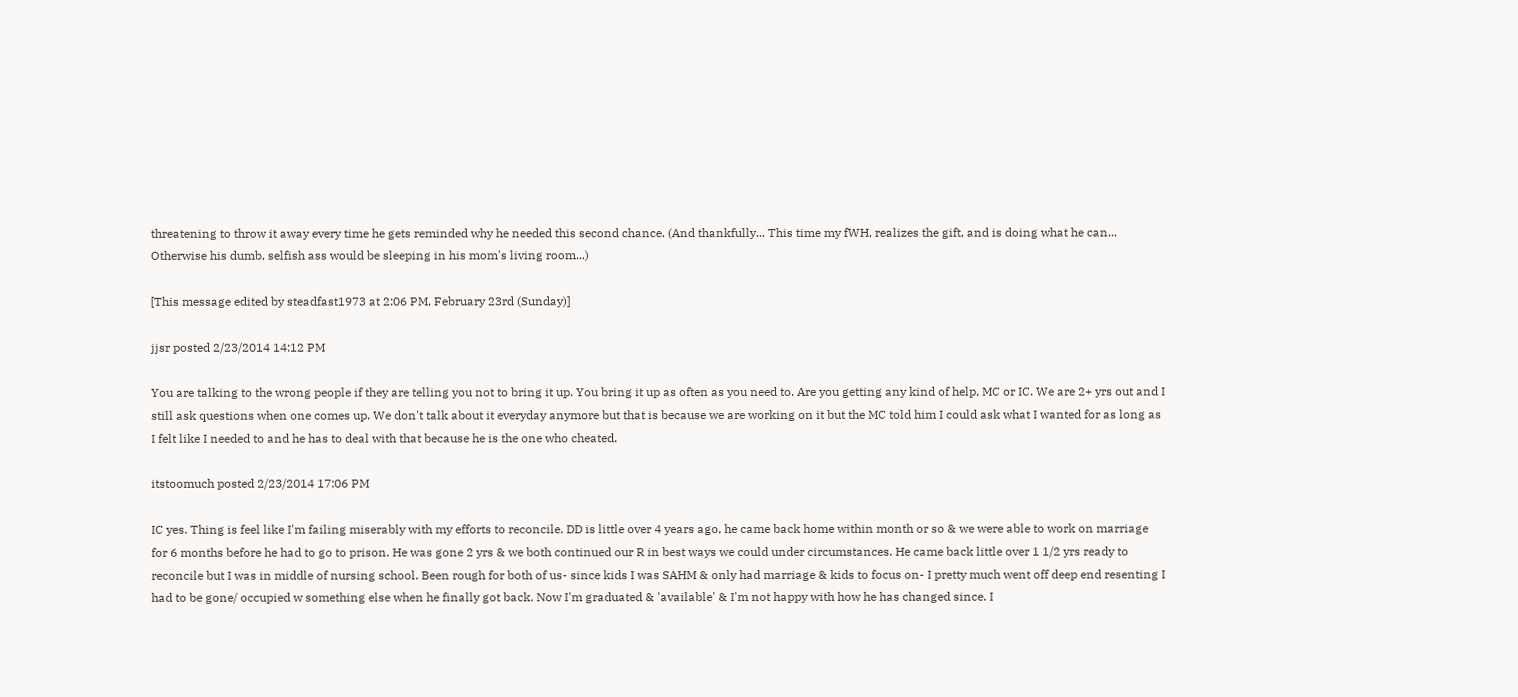threatening to throw it away every time he gets reminded why he needed this second chance. (And thankfully... This time my fWH, realizes the gift, and is doing what he can... Otherwise his dumb, selfish ass would be sleeping in his mom's living room...)

[This message edited by steadfast1973 at 2:06 PM, February 23rd (Sunday)]

jjsr posted 2/23/2014 14:12 PM

You are talking to the wrong people if they are telling you not to bring it up. You bring it up as often as you need to. Are you getting any kind of help, MC or IC. We are 2+ yrs out and I still ask questions when one comes up. We don't talk about it everyday anymore but that is because we are working on it but the MC told him I could ask what I wanted for as long as I felt like I needed to and he has to deal with that because he is the one who cheated.

itstoomuch posted 2/23/2014 17:06 PM

IC yes. Thing is feel like I'm failing miserably with my efforts to reconcile. DD is little over 4 years ago, he came back home within month or so & we were able to work on marriage for 6 months before he had to go to prison. He was gone 2 yrs & we both continued our R in best ways we could under circumstances. He came back little over 1 1/2 yrs ready to reconcile but I was in middle of nursing school. Been rough for both of us- since kids I was SAHM & only had marriage & kids to focus on- I pretty much went off deep end resenting I had to be gone/ occupied w something else when he finally got back. Now I'm graduated & 'available' & I'm not happy with how he has changed since. I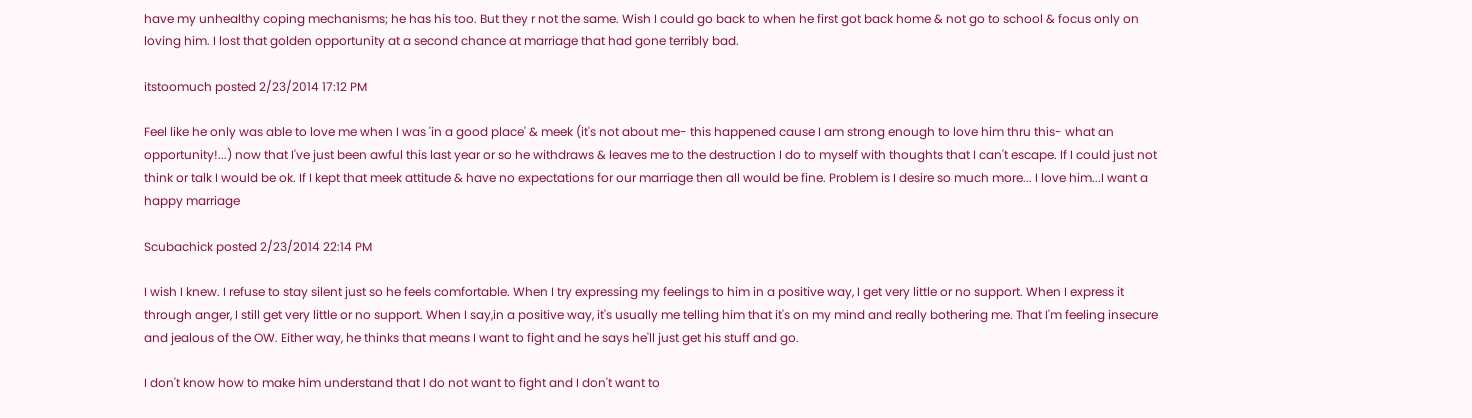have my unhealthy coping mechanisms; he has his too. But they r not the same. Wish I could go back to when he first got back home & not go to school & focus only on loving him. I lost that golden opportunity at a second chance at marriage that had gone terribly bad.

itstoomuch posted 2/23/2014 17:12 PM

Feel like he only was able to love me when I was 'in a good place' & meek (it's not about me- this happened cause I am strong enough to love him thru this- what an opportunity!...) now that I've just been awful this last year or so he withdraws & leaves me to the destruction I do to myself with thoughts that I can't escape. If I could just not think or talk I would be ok. If I kept that meek attitude & have no expectations for our marriage then all would be fine. Problem is I desire so much more... I love him...I want a happy marriage

Scubachick posted 2/23/2014 22:14 PM

I wish I knew. I refuse to stay silent just so he feels comfortable. When I try expressing my feelings to him in a positive way, I get very little or no support. When I express it through anger, I still get very little or no support. When I say,in a positive way, it's usually me telling him that it's on my mind and really bothering me. That I'm feeling insecure and jealous of the OW. Either way, he thinks that means I want to fight and he says he'll just get his stuff and go.

I don't know how to make him understand that I do not want to fight and I don't want to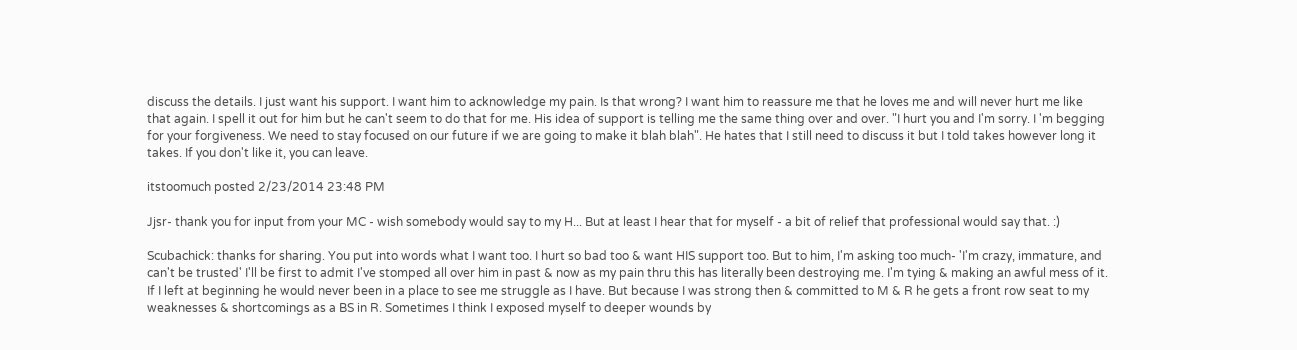discuss the details. I just want his support. I want him to acknowledge my pain. Is that wrong? I want him to reassure me that he loves me and will never hurt me like that again. I spell it out for him but he can't seem to do that for me. His idea of support is telling me the same thing over and over. "I hurt you and I'm sorry. I 'm begging for your forgiveness. We need to stay focused on our future if we are going to make it blah blah". He hates that I still need to discuss it but I told takes however long it takes. If you don't like it, you can leave.

itstoomuch posted 2/23/2014 23:48 PM

Jjsr- thank you for input from your MC - wish somebody would say to my H... But at least I hear that for myself - a bit of relief that professional would say that. :)

Scubachick: thanks for sharing. You put into words what I want too. I hurt so bad too & want HIS support too. But to him, I'm asking too much- 'I'm crazy, immature, and can't be trusted' I'll be first to admit I've stomped all over him in past & now as my pain thru this has literally been destroying me. I'm tying & making an awful mess of it. If I left at beginning he would never been in a place to see me struggle as I have. But because I was strong then & committed to M & R he gets a front row seat to my weaknesses & shortcomings as a BS in R. Sometimes I think I exposed myself to deeper wounds by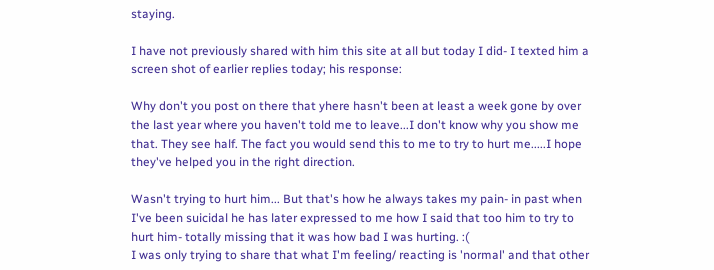staying.

I have not previously shared with him this site at all but today I did- I texted him a screen shot of earlier replies today; his response:

Why don't you post on there that yhere hasn't been at least a week gone by over the last year where you haven't told me to leave...I don't know why you show me that. They see half. The fact you would send this to me to try to hurt me.....I hope they've helped you in the right direction.

Wasn't trying to hurt him... But that's how he always takes my pain- in past when I've been suicidal he has later expressed to me how I said that too him to try to hurt him- totally missing that it was how bad I was hurting. :(
I was only trying to share that what I'm feeling/ reacting is 'normal' and that other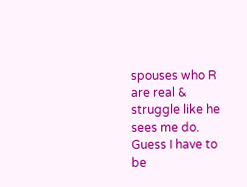spouses who R are real & struggle like he sees me do.
Guess I have to be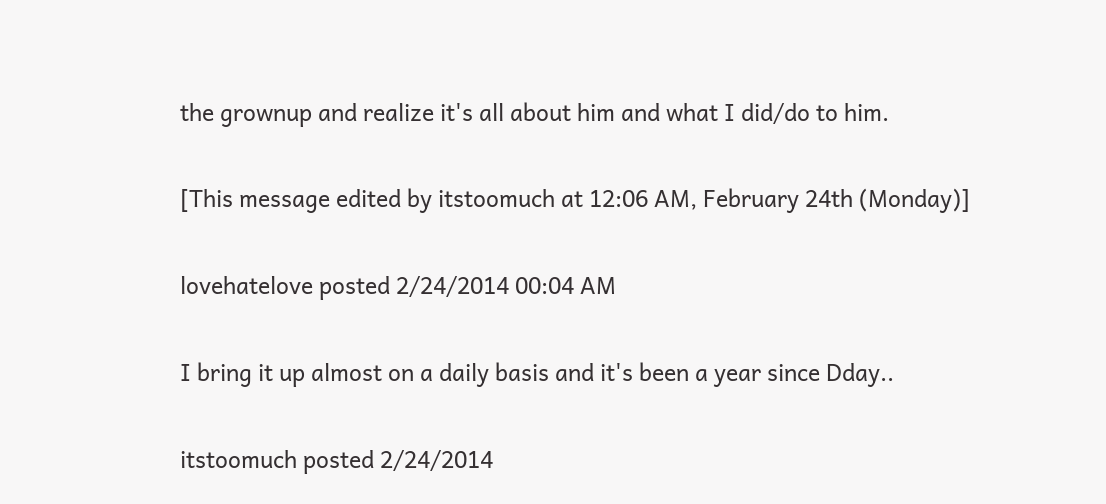the grownup and realize it's all about him and what I did/do to him.

[This message edited by itstoomuch at 12:06 AM, February 24th (Monday)]

lovehatelove posted 2/24/2014 00:04 AM

I bring it up almost on a daily basis and it's been a year since Dday..

itstoomuch posted 2/24/2014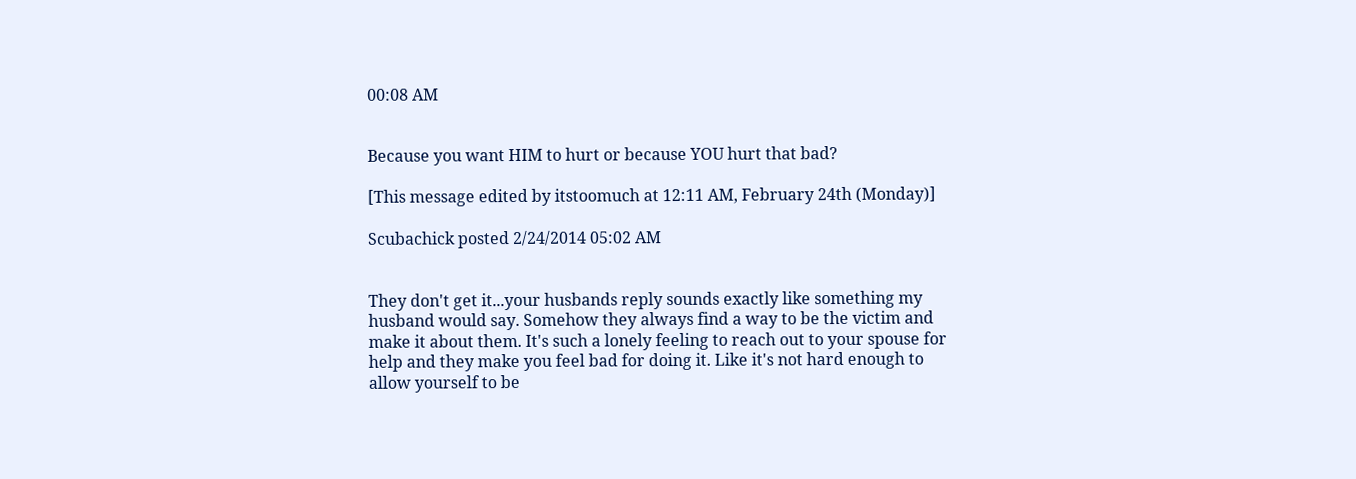00:08 AM


Because you want HIM to hurt or because YOU hurt that bad?

[This message edited by itstoomuch at 12:11 AM, February 24th (Monday)]

Scubachick posted 2/24/2014 05:02 AM


They don't get it...your husbands reply sounds exactly like something my husband would say. Somehow they always find a way to be the victim and make it about them. It's such a lonely feeling to reach out to your spouse for help and they make you feel bad for doing it. Like it's not hard enough to allow yourself to be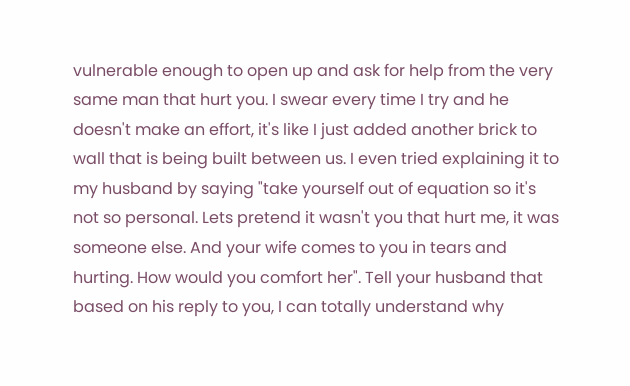vulnerable enough to open up and ask for help from the very same man that hurt you. I swear every time I try and he doesn't make an effort, it's like I just added another brick to wall that is being built between us. I even tried explaining it to my husband by saying "take yourself out of equation so it's not so personal. Lets pretend it wasn't you that hurt me, it was someone else. And your wife comes to you in tears and hurting. How would you comfort her". Tell your husband that based on his reply to you, I can totally understand why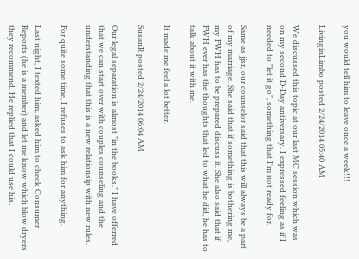you would tell him to leave once a week!!!

LivinginLimbo posted 2/24/2014 05:40 AM

We discussed this topic at our last MC session which was on my second D-Day antiversary. I expressed feeling as if I needed to "let it go", something that I'm not ready for.

Same as jjsr, our counselor said that this will always be a part of my marriage. She said that if something is bothering me, my FWH has to be prepared discuss it. She also said that if FWH ever has the thoughts that led to what he did, he has to talk about it with me.

It made me feel a lot better.

SusanR posted 2/24/2014 06:04 AM

Our legal separation is almost "in the books." I have offerred that we can start over with couples counseling and the understanding that this is a new relationsip with new rules.

For quite some time, I refuses to ask him for anything.

Last night, I texted him, asked him to check Consumer Reports (he is a member) and let me know which blow dryers they recommend. He replied that I could use his.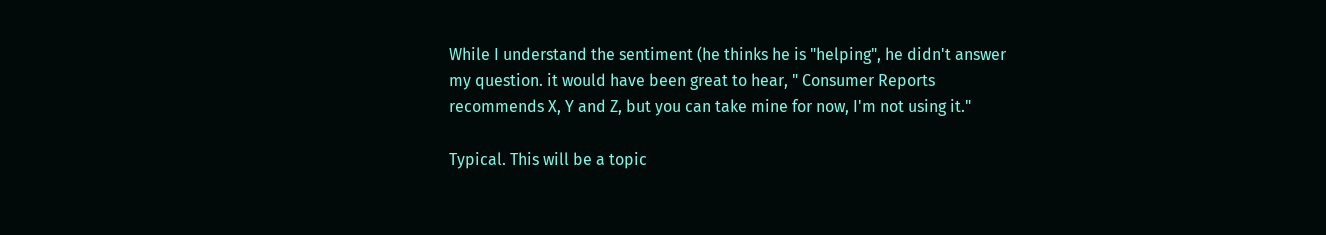While I understand the sentiment (he thinks he is "helping", he didn't answer my question. it would have been great to hear, " Consumer Reports recommends X, Y and Z, but you can take mine for now, I'm not using it."

Typical. This will be a topic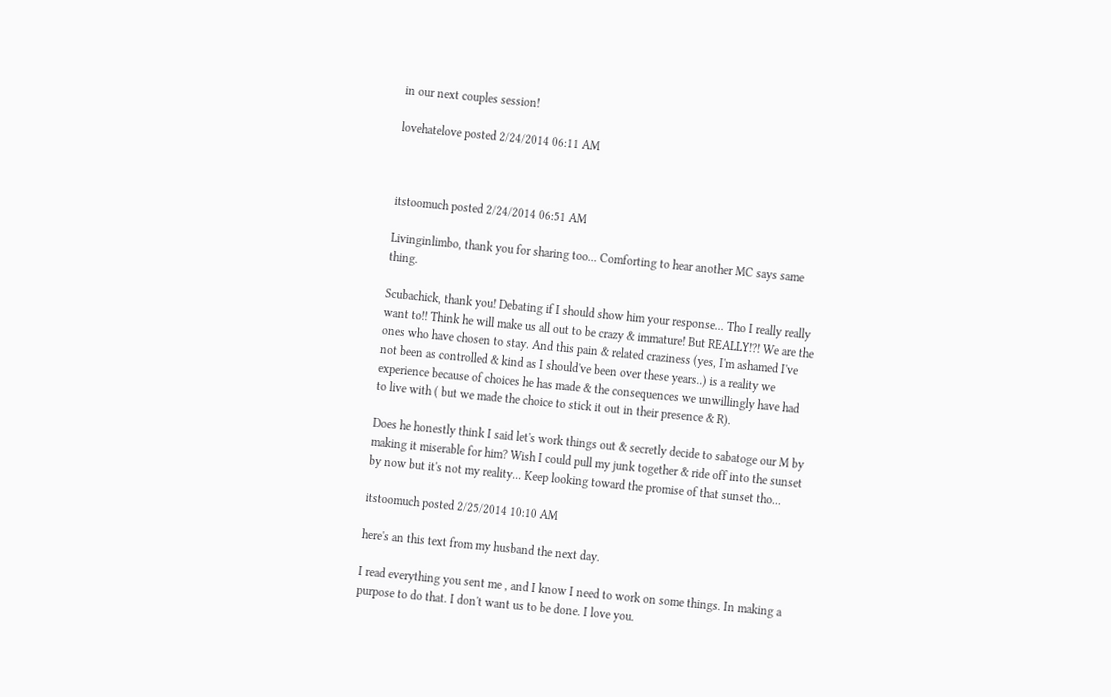in our next couples session!

lovehatelove posted 2/24/2014 06:11 AM



itstoomuch posted 2/24/2014 06:51 AM

Livinginlimbo, thank you for sharing too... Comforting to hear another MC says same thing.

Scubachick, thank you! Debating if I should show him your response... Tho I really really want to!! Think he will make us all out to be crazy & immature! But REALLY!?! We are the ones who have chosen to stay. And this pain & related craziness (yes, I'm ashamed I've not been as controlled & kind as I should've been over these years..) is a reality we experience because of choices he has made & the consequences we unwillingly have had to live with ( but we made the choice to stick it out in their presence & R).

Does he honestly think I said let's work things out & secretly decide to sabatoge our M by making it miserable for him? Wish I could pull my junk together & ride off into the sunset by now but it's not my reality... Keep looking toward the promise of that sunset tho...

itstoomuch posted 2/25/2014 10:10 AM

here's an this text from my husband the next day.

I read everything you sent me , and I know I need to work on some things. In making a purpose to do that. I don't want us to be done. I love you.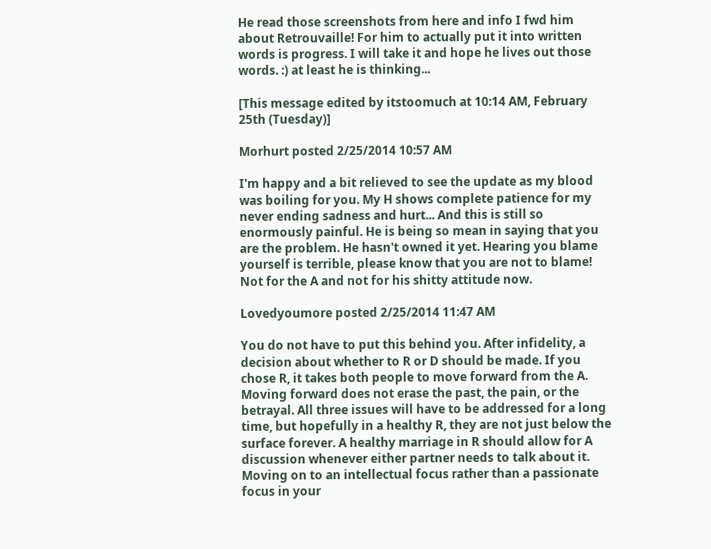He read those screenshots from here and info I fwd him about Retrouvaille! For him to actually put it into written words is progress. I will take it and hope he lives out those words. :) at least he is thinking...

[This message edited by itstoomuch at 10:14 AM, February 25th (Tuesday)]

Morhurt posted 2/25/2014 10:57 AM

I'm happy and a bit relieved to see the update as my blood was boiling for you. My H shows complete patience for my never ending sadness and hurt... And this is still so enormously painful. He is being so mean in saying that you are the problem. He hasn't owned it yet. Hearing you blame yourself is terrible, please know that you are not to blame! Not for the A and not for his shitty attitude now.

Lovedyoumore posted 2/25/2014 11:47 AM

You do not have to put this behind you. After infidelity, a decision about whether to R or D should be made. If you chose R, it takes both people to move forward from the A. Moving forward does not erase the past, the pain, or the betrayal. All three issues will have to be addressed for a long time, but hopefully in a healthy R, they are not just below the surface forever. A healthy marriage in R should allow for A discussion whenever either partner needs to talk about it. Moving on to an intellectual focus rather than a passionate focus in your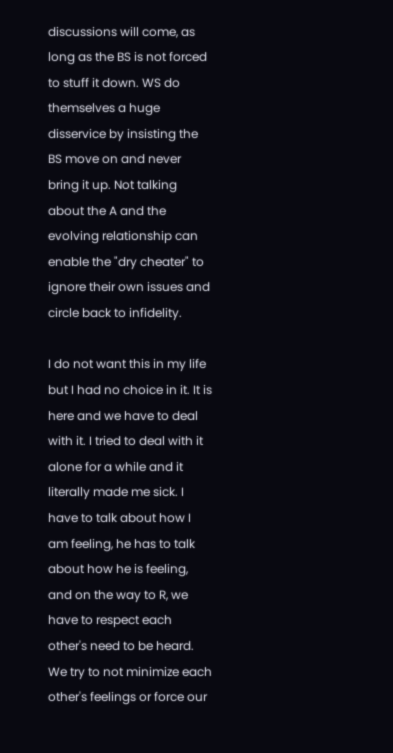discussions will come, as long as the BS is not forced to stuff it down. WS do themselves a huge disservice by insisting the BS move on and never bring it up. Not talking about the A and the evolving relationship can enable the "dry cheater" to ignore their own issues and circle back to infidelity.

I do not want this in my life but I had no choice in it. It is here and we have to deal with it. I tried to deal with it alone for a while and it literally made me sick. I have to talk about how I am feeling, he has to talk about how he is feeling, and on the way to R, we have to respect each other's need to be heard. We try to not minimize each other's feelings or force our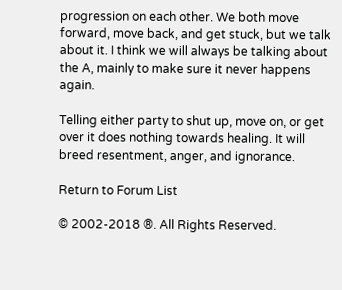progression on each other. We both move forward, move back, and get stuck, but we talk about it. I think we will always be talking about the A, mainly to make sure it never happens again.

Telling either party to shut up, move on, or get over it does nothing towards healing. It will breed resentment, anger, and ignorance.

Return to Forum List

© 2002-2018 ®. All Rights Reserved.